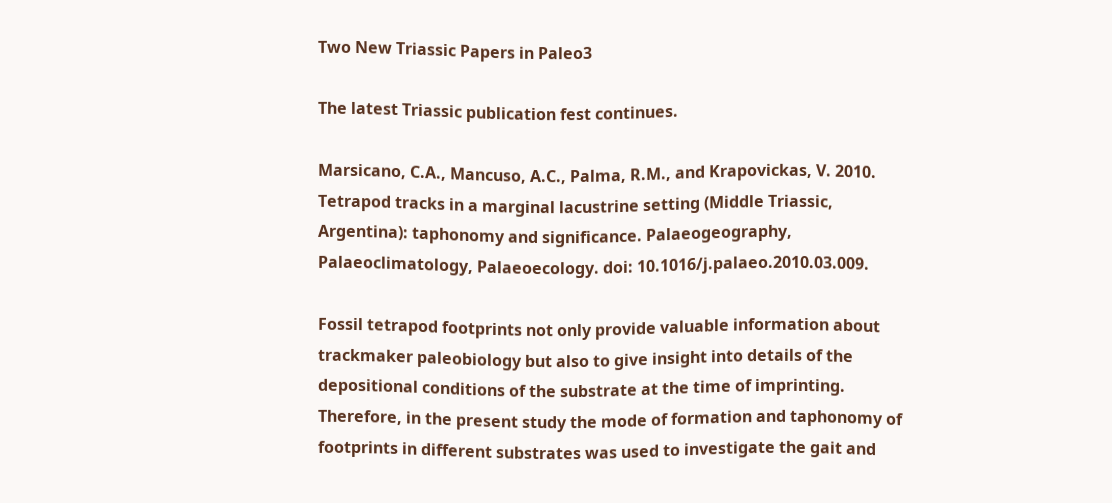Two New Triassic Papers in Paleo3

The latest Triassic publication fest continues.

Marsicano, C.A., Mancuso, A.C., Palma, R.M., and Krapovickas, V. 2010. Tetrapod tracks in a marginal lacustrine setting (Middle Triassic, Argentina): taphonomy and significance. Palaeogeography, Palaeoclimatology, Palaeoecology. doi: 10.1016/j.palaeo.2010.03.009.

Fossil tetrapod footprints not only provide valuable information about trackmaker paleobiology but also to give insight into details of the depositional conditions of the substrate at the time of imprinting. Therefore, in the present study the mode of formation and taphonomy of footprints in different substrates was used to investigate the gait and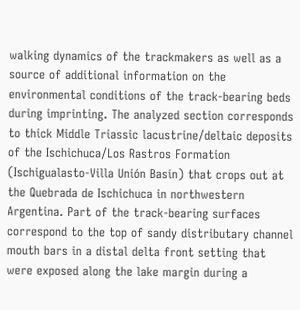walking dynamics of the trackmakers as well as a source of additional information on the environmental conditions of the track-bearing beds during imprinting. The analyzed section corresponds to thick Middle Triassic lacustrine/deltaic deposits of the Ischichuca/Los Rastros Formation (Ischigualasto-Villa Unión Basin) that crops out at the Quebrada de Ischichuca in northwestern Argentina. Part of the track-bearing surfaces correspond to the top of sandy distributary channel mouth bars in a distal delta front setting that were exposed along the lake margin during a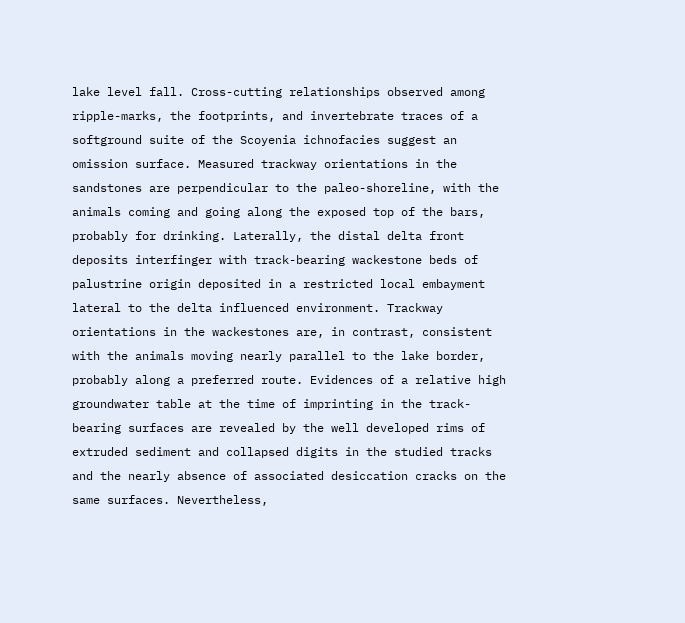lake level fall. Cross-cutting relationships observed among ripple-marks, the footprints, and invertebrate traces of a softground suite of the Scoyenia ichnofacies suggest an omission surface. Measured trackway orientations in the sandstones are perpendicular to the paleo-shoreline, with the animals coming and going along the exposed top of the bars, probably for drinking. Laterally, the distal delta front deposits interfinger with track-bearing wackestone beds of palustrine origin deposited in a restricted local embayment lateral to the delta influenced environment. Trackway orientations in the wackestones are, in contrast, consistent with the animals moving nearly parallel to the lake border, probably along a preferred route. Evidences of a relative high groundwater table at the time of imprinting in the track-bearing surfaces are revealed by the well developed rims of extruded sediment and collapsed digits in the studied tracks and the nearly absence of associated desiccation cracks on the same surfaces. Nevertheless,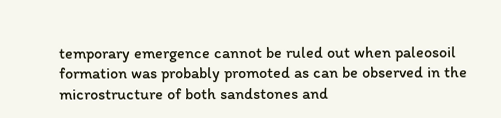temporary emergence cannot be ruled out when paleosoil formation was probably promoted as can be observed in the microstructure of both sandstones and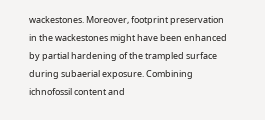wackestones. Moreover, footprint preservation in the wackestones might have been enhanced by partial hardening of the trampled surface during subaerial exposure. Combining ichnofossil content and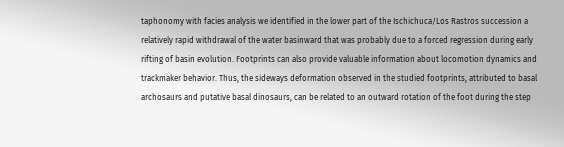taphonomy with facies analysis we identified in the lower part of the Ischichuca/Los Rastros succession a relatively rapid withdrawal of the water basinward that was probably due to a forced regression during early rifting of basin evolution. Footprints can also provide valuable information about locomotion dynamics and trackmaker behavior. Thus, the sideways deformation observed in the studied footprints, attributed to basal archosaurs and putative basal dinosaurs, can be related to an outward rotation of the foot during the step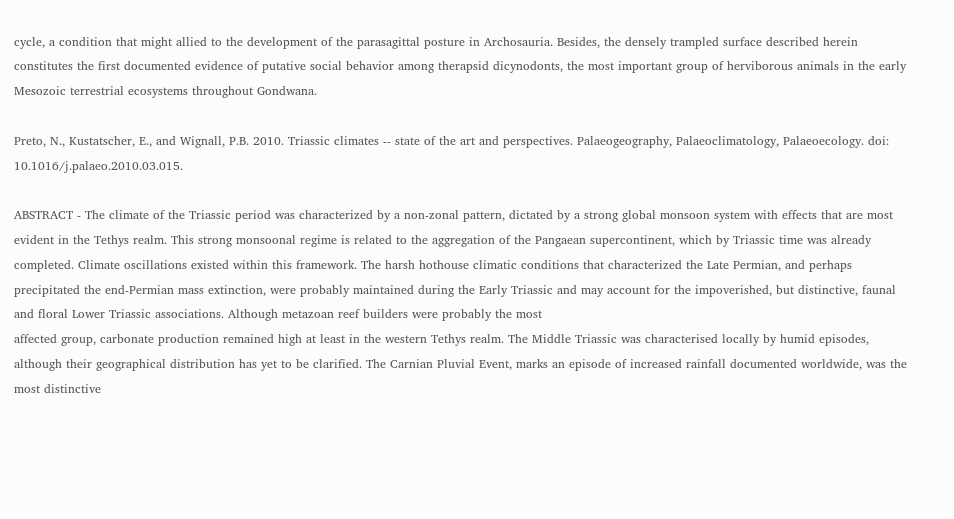cycle, a condition that might allied to the development of the parasagittal posture in Archosauria. Besides, the densely trampled surface described herein constitutes the first documented evidence of putative social behavior among therapsid dicynodonts, the most important group of herviborous animals in the early Mesozoic terrestrial ecosystems throughout Gondwana.

Preto, N., Kustatscher, E., and Wignall, P.B. 2010. Triassic climates -- state of the art and perspectives. Palaeogeography, Palaeoclimatology, Palaeoecology. doi: 10.1016/j.palaeo.2010.03.015.

ABSTRACT - The climate of the Triassic period was characterized by a non-zonal pattern, dictated by a strong global monsoon system with effects that are most evident in the Tethys realm. This strong monsoonal regime is related to the aggregation of the Pangaean supercontinent, which by Triassic time was already completed. Climate oscillations existed within this framework. The harsh hothouse climatic conditions that characterized the Late Permian, and perhaps precipitated the end-Permian mass extinction, were probably maintained during the Early Triassic and may account for the impoverished, but distinctive, faunal and floral Lower Triassic associations. Although metazoan reef builders were probably the most
affected group, carbonate production remained high at least in the western Tethys realm. The Middle Triassic was characterised locally by humid episodes, although their geographical distribution has yet to be clarified. The Carnian Pluvial Event, marks an episode of increased rainfall documented worldwide, was the most distinctive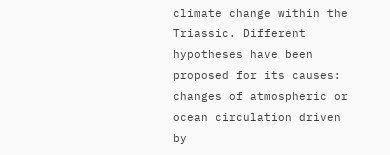climate change within the Triassic. Different hypotheses have been proposed for its causes: changes of atmospheric or ocean circulation driven by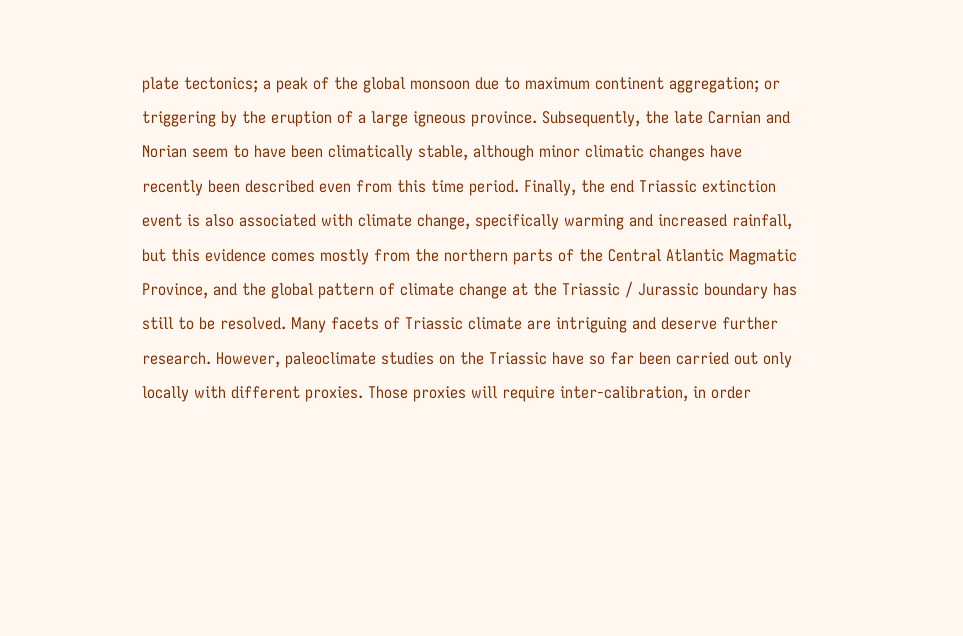plate tectonics; a peak of the global monsoon due to maximum continent aggregation; or triggering by the eruption of a large igneous province. Subsequently, the late Carnian and Norian seem to have been climatically stable, although minor climatic changes have recently been described even from this time period. Finally, the end Triassic extinction event is also associated with climate change, specifically warming and increased rainfall, but this evidence comes mostly from the northern parts of the Central Atlantic Magmatic Province, and the global pattern of climate change at the Triassic / Jurassic boundary has still to be resolved. Many facets of Triassic climate are intriguing and deserve further research. However, paleoclimate studies on the Triassic have so far been carried out only locally with different proxies. Those proxies will require inter-calibration, in order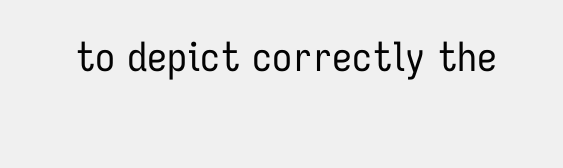to depict correctly the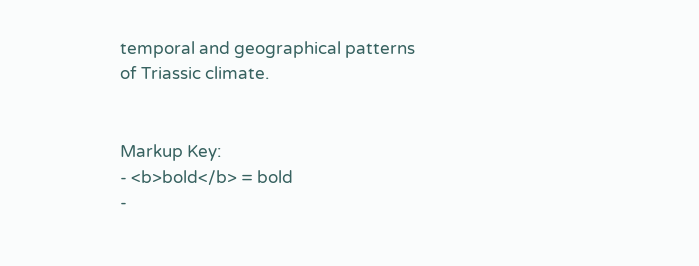temporal and geographical patterns of Triassic climate.


Markup Key:
- <b>bold</b> = bold
-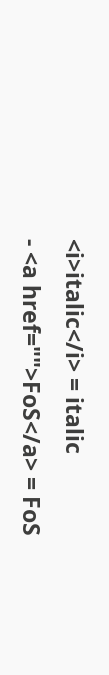<i>italic</i> = italic
- <a href="">FoS</a> = FoS